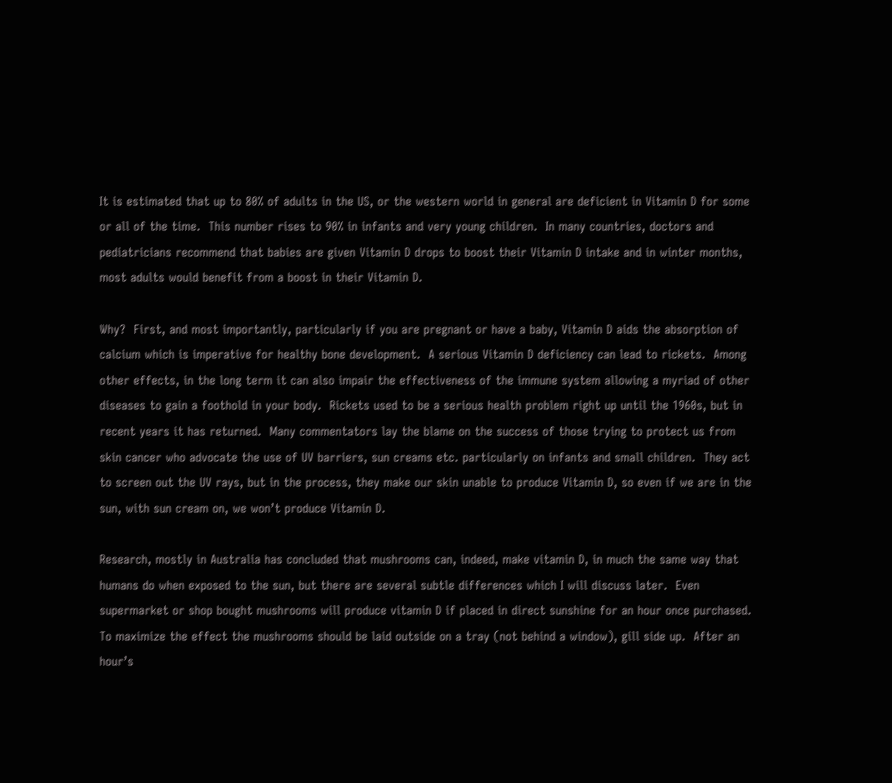It is estimated that up to 80% of adults in the US, or the western world in general are deficient in Vitamin D for some or all of the time.  This number rises to 90% in infants and very young children.  In many countries, doctors and pediatricians recommend that babies are given Vitamin D drops to boost their Vitamin D intake and in winter months, most adults would benefit from a boost in their Vitamin D.

Why?  First, and most importantly, particularly if you are pregnant or have a baby, Vitamin D aids the absorption of calcium which is imperative for healthy bone development.  A serious Vitamin D deficiency can lead to rickets.  Among other effects, in the long term it can also impair the effectiveness of the immune system allowing a myriad of other diseases to gain a foothold in your body.  Rickets used to be a serious health problem right up until the 1960s, but in recent years it has returned.  Many commentators lay the blame on the success of those trying to protect us from skin cancer who advocate the use of UV barriers, sun creams etc. particularly on infants and small children.  They act to screen out the UV rays, but in the process, they make our skin unable to produce Vitamin D, so even if we are in the sun, with sun cream on, we won’t produce Vitamin D.

Research, mostly in Australia has concluded that mushrooms can, indeed, make vitamin D, in much the same way that humans do when exposed to the sun, but there are several subtle differences which I will discuss later.  Even supermarket or shop bought mushrooms will produce vitamin D if placed in direct sunshine for an hour once purchased.  To maximize the effect the mushrooms should be laid outside on a tray (not behind a window), gill side up.  After an hour’s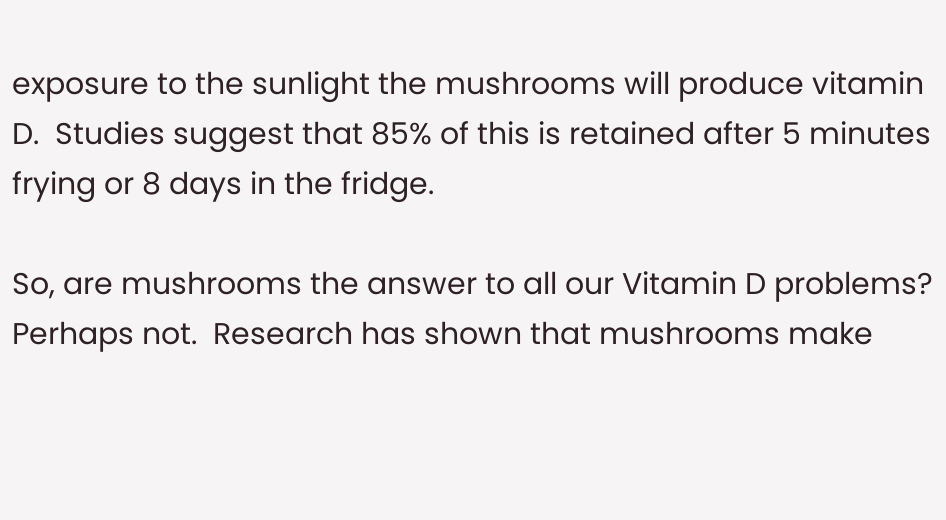exposure to the sunlight the mushrooms will produce vitamin D.  Studies suggest that 85% of this is retained after 5 minutes frying or 8 days in the fridge.

So, are mushrooms the answer to all our Vitamin D problems?  Perhaps not.  Research has shown that mushrooms make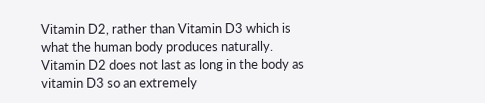Vitamin D2, rather than Vitamin D3 which is what the human body produces naturally.  Vitamin D2 does not last as long in the body as vitamin D3 so an extremely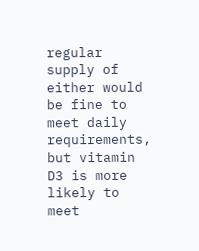regular supply of either would be fine to meet daily requirements, but vitamin D3 is more likely to meet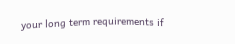your long term requirements if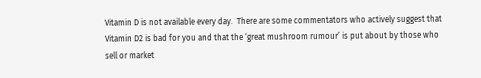Vitamin D is not available every day.  There are some commentators who actively suggest that Vitamin D2 is bad for you and that the ‘great mushroom rumour’ is put about by those who sell or market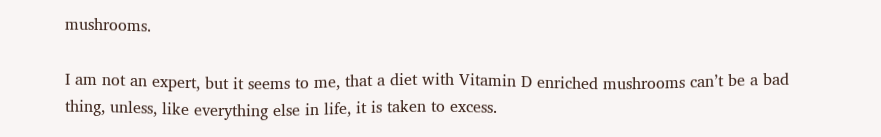mushrooms.

I am not an expert, but it seems to me, that a diet with Vitamin D enriched mushrooms can’t be a bad thing, unless, like everything else in life, it is taken to excess.